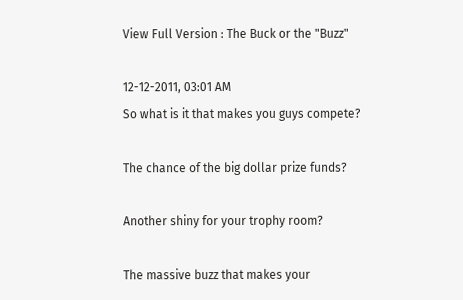View Full Version : The Buck or the "Buzz"

12-12-2011, 03:01 AM
So what is it that makes you guys compete?

The chance of the big dollar prize funds?

Another shiny for your trophy room?

The massive buzz that makes your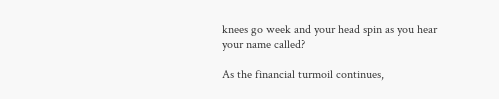knees go week and your head spin as you hear your name called?

As the financial turmoil continues,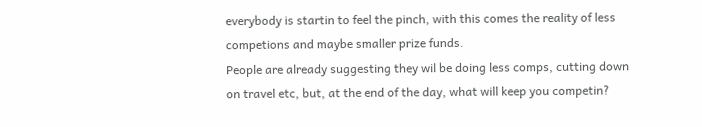everybody is startin to feel the pinch, with this comes the reality of less competions and maybe smaller prize funds.
People are already suggesting they wil be doing less comps, cutting down on travel etc, but, at the end of the day, what will keep you competin?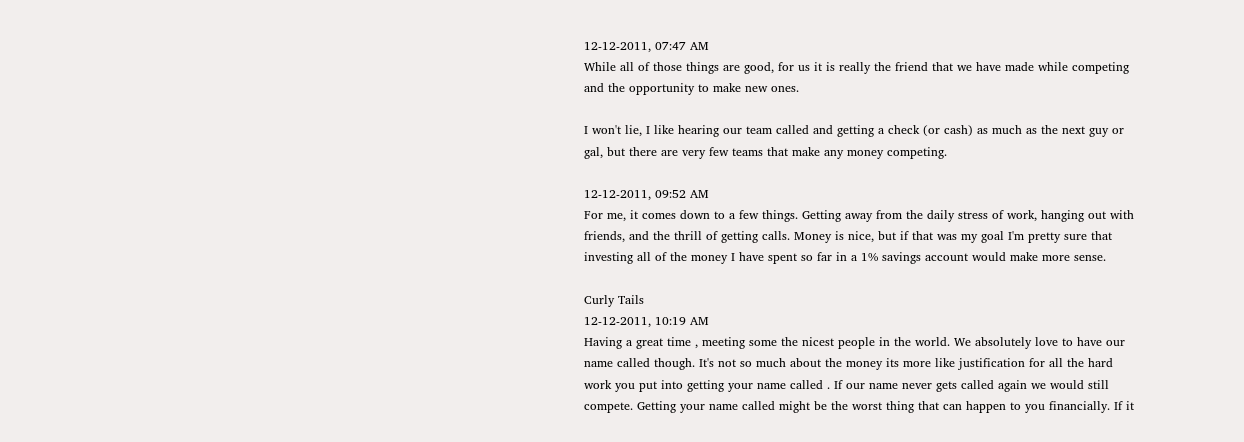12-12-2011, 07:47 AM
While all of those things are good, for us it is really the friend that we have made while competing and the opportunity to make new ones.

I won't lie, I like hearing our team called and getting a check (or cash) as much as the next guy or gal, but there are very few teams that make any money competing.

12-12-2011, 09:52 AM
For me, it comes down to a few things. Getting away from the daily stress of work, hanging out with friends, and the thrill of getting calls. Money is nice, but if that was my goal I'm pretty sure that investing all of the money I have spent so far in a 1% savings account would make more sense.

Curly Tails
12-12-2011, 10:19 AM
Having a great time , meeting some the nicest people in the world. We absolutely love to have our name called though. It's not so much about the money its more like justification for all the hard work you put into getting your name called . If our name never gets called again we would still compete. Getting your name called might be the worst thing that can happen to you financially. If it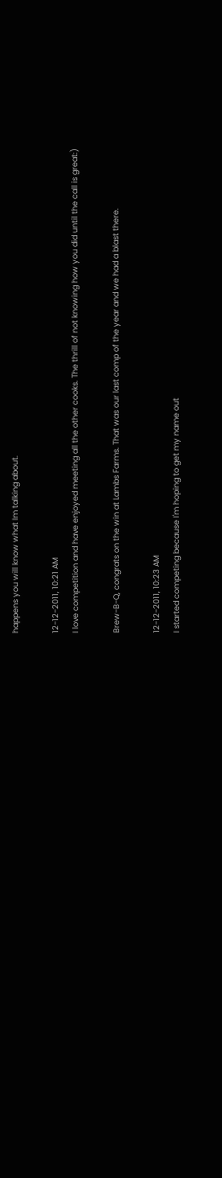happens you will know what Im talking about.

12-12-2011, 10:21 AM
I love competition and have enjoyed meeting all the other cooks. The thrill of not knowing how you did until the call is great:)

Brew-B-Q, congrats on the win at Lambs Farms. That was our last comp of the year and we had a blast there.

12-12-2011, 10:23 AM
I started competing because I'm hoping to get my name out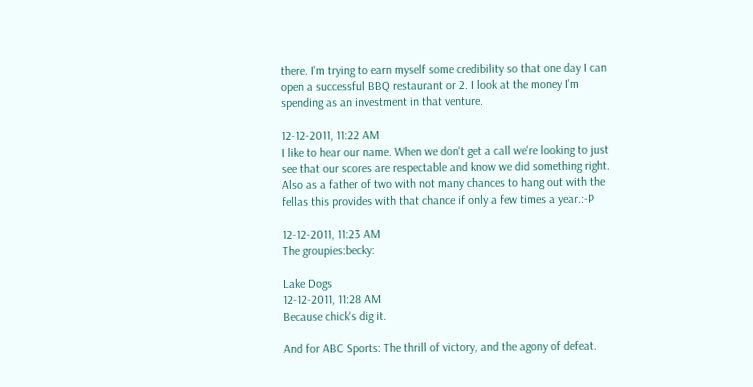there. I'm trying to earn myself some credibility so that one day I can open a successful BBQ restaurant or 2. I look at the money I'm spending as an investment in that venture.

12-12-2011, 11:22 AM
I like to hear our name. When we don't get a call we're looking to just see that our scores are respectable and know we did something right. Also as a father of two with not many chances to hang out with the fellas this provides with that chance if only a few times a year.:-P

12-12-2011, 11:23 AM
The groupies:becky:

Lake Dogs
12-12-2011, 11:28 AM
Because chick's dig it.

And for ABC Sports: The thrill of victory, and the agony of defeat.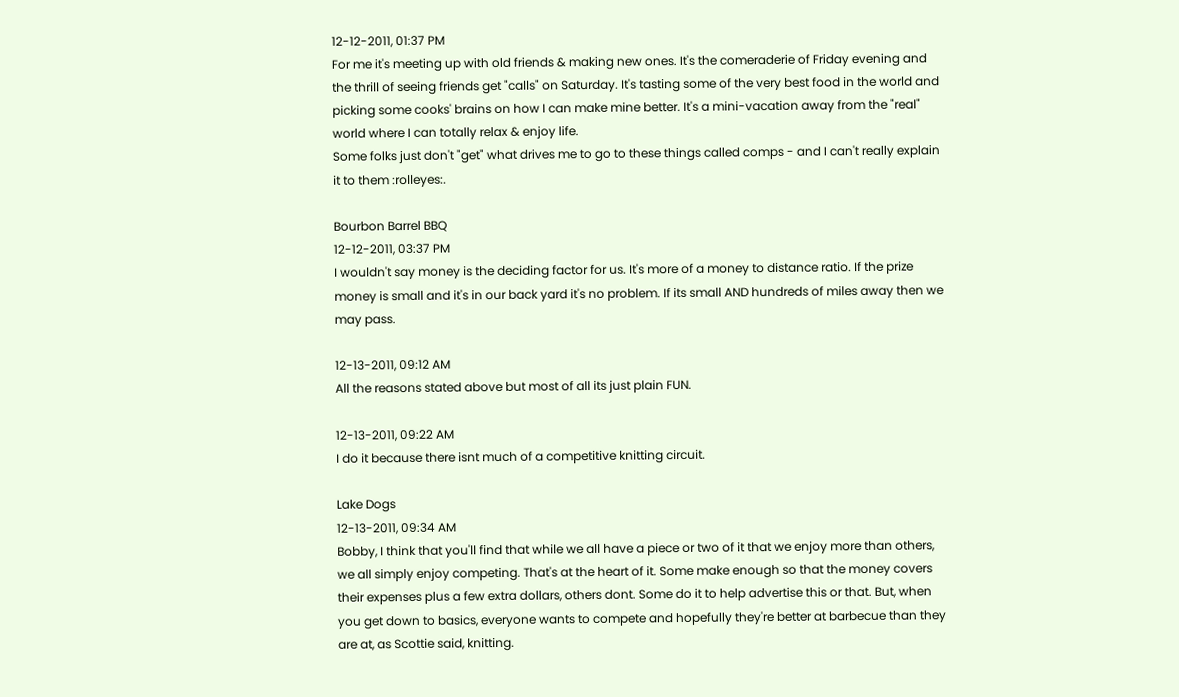12-12-2011, 01:37 PM
For me it's meeting up with old friends & making new ones. It's the comeraderie of Friday evening and the thrill of seeing friends get "calls" on Saturday. It's tasting some of the very best food in the world and picking some cooks' brains on how I can make mine better. It's a mini-vacation away from the "real" world where I can totally relax & enjoy life.
Some folks just don't "get" what drives me to go to these things called comps - and I can't really explain it to them :rolleyes:.

Bourbon Barrel BBQ
12-12-2011, 03:37 PM
I wouldn't say money is the deciding factor for us. It's more of a money to distance ratio. If the prize money is small and it's in our back yard it's no problem. If its small AND hundreds of miles away then we may pass.

12-13-2011, 09:12 AM
All the reasons stated above but most of all its just plain FUN.

12-13-2011, 09:22 AM
I do it because there isnt much of a competitive knitting circuit.

Lake Dogs
12-13-2011, 09:34 AM
Bobby, I think that you'll find that while we all have a piece or two of it that we enjoy more than others, we all simply enjoy competing. That's at the heart of it. Some make enough so that the money covers their expenses plus a few extra dollars, others dont. Some do it to help advertise this or that. But, when you get down to basics, everyone wants to compete and hopefully they're better at barbecue than they are at, as Scottie said, knitting.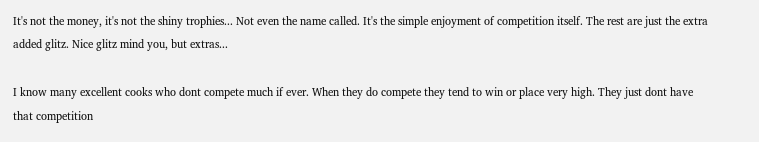It's not the money, it's not the shiny trophies... Not even the name called. It's the simple enjoyment of competition itself. The rest are just the extra added glitz. Nice glitz mind you, but extras...

I know many excellent cooks who dont compete much if ever. When they do compete they tend to win or place very high. They just dont have that competition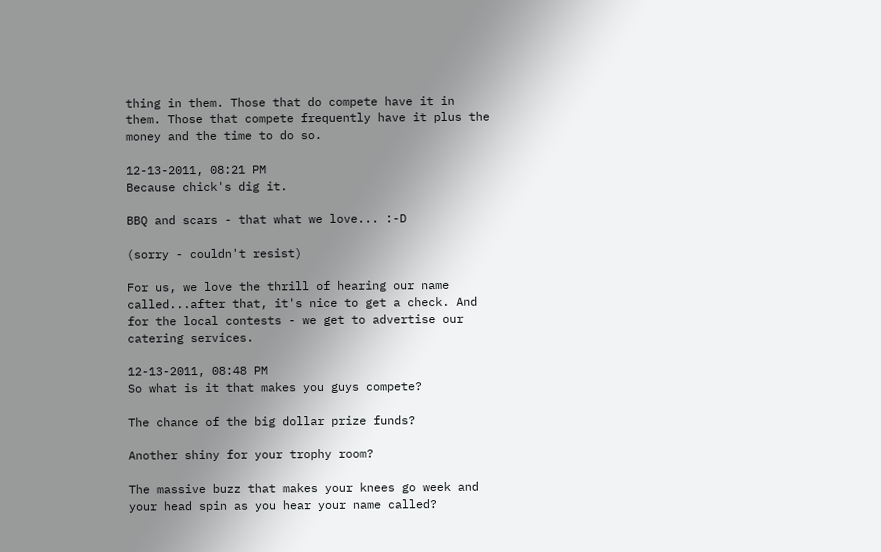thing in them. Those that do compete have it in them. Those that compete frequently have it plus the money and the time to do so.

12-13-2011, 08:21 PM
Because chick's dig it.

BBQ and scars - that what we love... :-D

(sorry - couldn't resist)

For us, we love the thrill of hearing our name called...after that, it's nice to get a check. And for the local contests - we get to advertise our catering services.

12-13-2011, 08:48 PM
So what is it that makes you guys compete?

The chance of the big dollar prize funds?

Another shiny for your trophy room?

The massive buzz that makes your knees go week and your head spin as you hear your name called?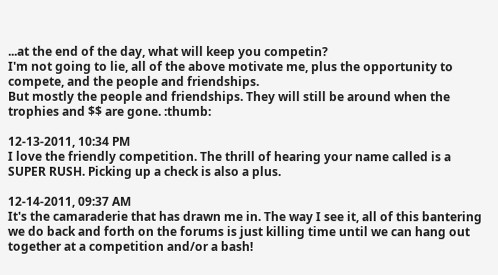...at the end of the day, what will keep you competin?
I'm not going to lie, all of the above motivate me, plus the opportunity to compete, and the people and friendships.
But mostly the people and friendships. They will still be around when the trophies and $$ are gone. :thumb:

12-13-2011, 10:34 PM
I love the friendly competition. The thrill of hearing your name called is a SUPER RUSH. Picking up a check is also a plus.

12-14-2011, 09:37 AM
It's the camaraderie that has drawn me in. The way I see it, all of this bantering we do back and forth on the forums is just killing time until we can hang out together at a competition and/or a bash!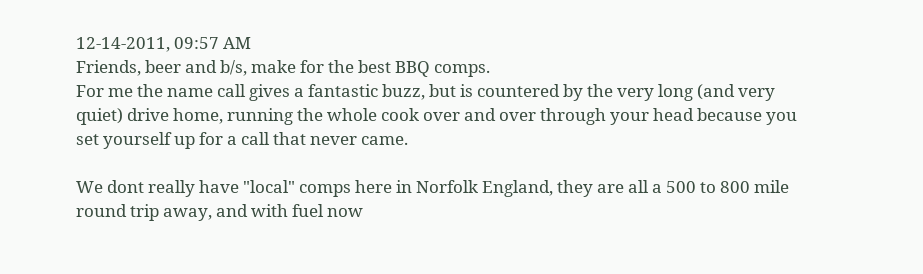12-14-2011, 09:57 AM
Friends, beer and b/s, make for the best BBQ comps.
For me the name call gives a fantastic buzz, but is countered by the very long (and very quiet) drive home, running the whole cook over and over through your head because you set yourself up for a call that never came.

We dont really have "local" comps here in Norfolk England, they are all a 500 to 800 mile round trip away, and with fuel now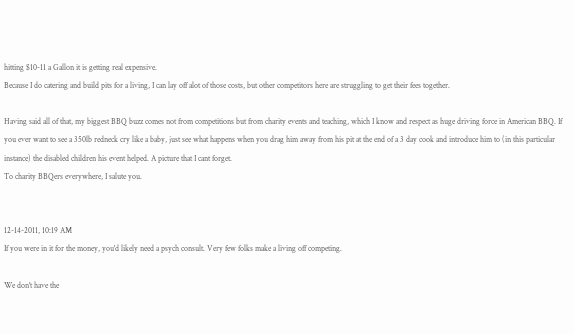hitting $10-11 a Gallon it is getting real expensive.
Because I do catering and build pits for a living, I can lay off alot of those costs, but other competitors here are struggling to get their fees together.

Having said all of that, my biggest BBQ buzz comes not from competitions but from charity events and teaching, which I know and respect as huge driving force in American BBQ. If you ever want to see a 350lb redneck cry like a baby, just see what happens when you drag him away from his pit at the end of a 3 day cook and introduce him to (in this particular instance) the disabled children his event helped. A picture that I cant forget.
To charity BBQers everywhere, I salute you.


12-14-2011, 10:19 AM
If you were in it for the money, you'd likely need a psych consult. Very few folks make a living off competing.

We don't have the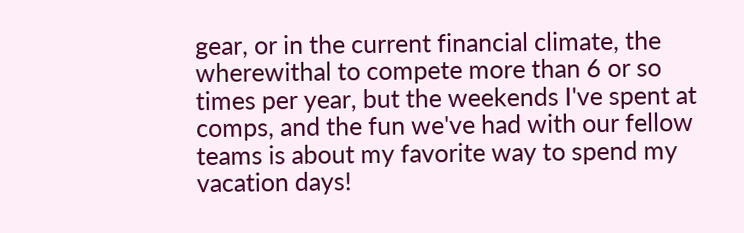gear, or in the current financial climate, the wherewithal to compete more than 6 or so times per year, but the weekends I've spent at comps, and the fun we've had with our fellow teams is about my favorite way to spend my vacation days!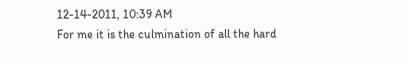12-14-2011, 10:39 AM
For me it is the culmination of all the hard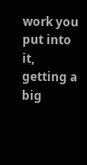work you put into it, getting a big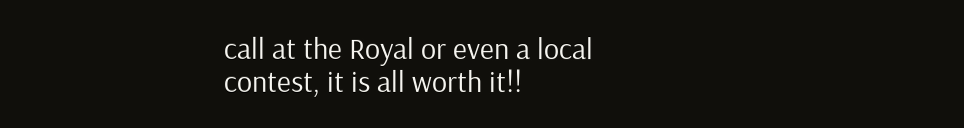call at the Royal or even a local contest, it is all worth it!!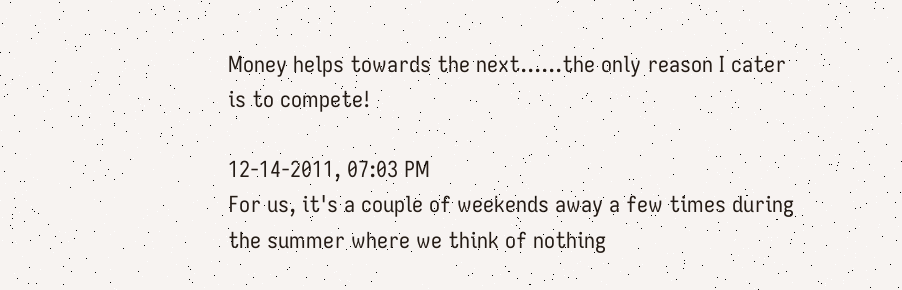Money helps towards the next......the only reason I cater is to compete!

12-14-2011, 07:03 PM
For us, it's a couple of weekends away a few times during the summer where we think of nothing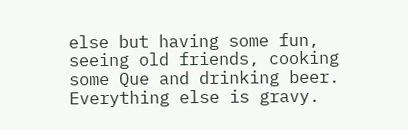else but having some fun, seeing old friends, cooking some Que and drinking beer. Everything else is gravy.